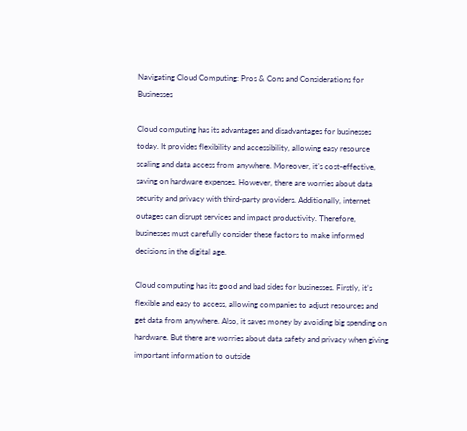Navigating Cloud Computing: Pros & Cons and Considerations for Businesses

Cloud computing has its advantages and disadvantages for businesses today. It provides flexibility and accessibility, allowing easy resource scaling and data access from anywhere. Moreover, it’s cost-effective, saving on hardware expenses. However, there are worries about data security and privacy with third-party providers. Additionally, internet outages can disrupt services and impact productivity. Therefore, businesses must carefully consider these factors to make informed decisions in the digital age.

Cloud computing has its good and bad sides for businesses. Firstly, it’s flexible and easy to access, allowing companies to adjust resources and get data from anywhere. Also, it saves money by avoiding big spending on hardware. But there are worries about data safety and privacy when giving important information to outside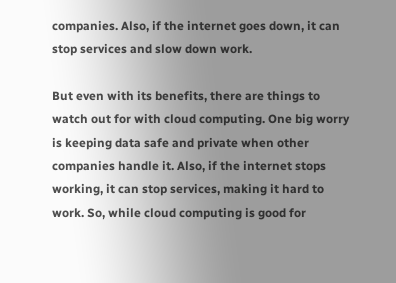companies. Also, if the internet goes down, it can stop services and slow down work.

But even with its benefits, there are things to watch out for with cloud computing. One big worry is keeping data safe and private when other companies handle it. Also, if the internet stops working, it can stop services, making it hard to work. So, while cloud computing is good for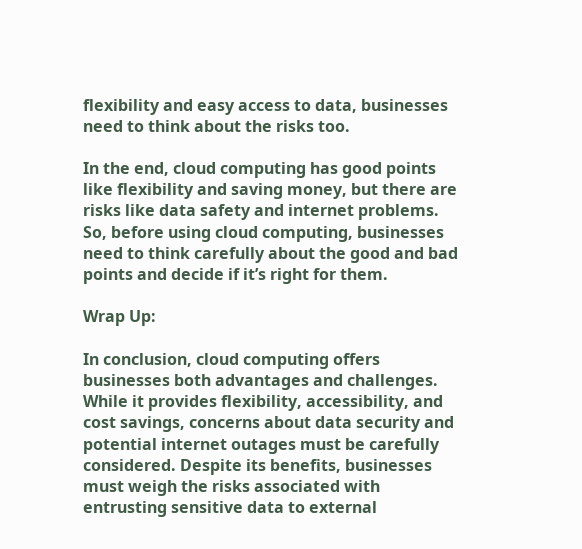flexibility and easy access to data, businesses need to think about the risks too.

In the end, cloud computing has good points like flexibility and saving money, but there are risks like data safety and internet problems. So, before using cloud computing, businesses need to think carefully about the good and bad points and decide if it’s right for them.

Wrap Up:

In conclusion, cloud computing offers businesses both advantages and challenges. While it provides flexibility, accessibility, and cost savings, concerns about data security and potential internet outages must be carefully considered. Despite its benefits, businesses must weigh the risks associated with entrusting sensitive data to external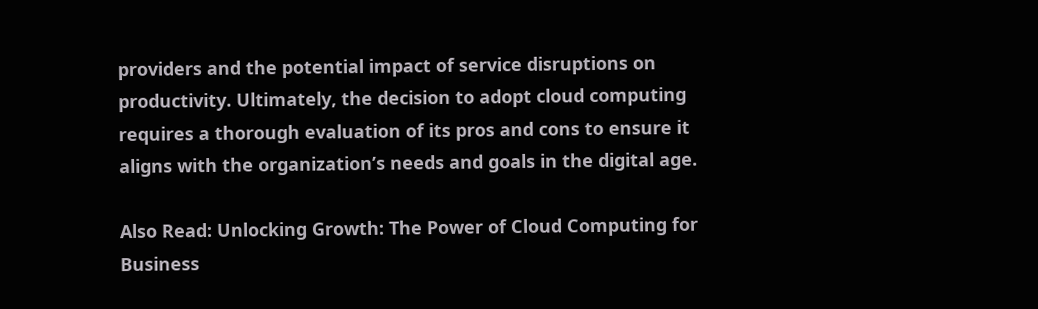providers and the potential impact of service disruptions on productivity. Ultimately, the decision to adopt cloud computing requires a thorough evaluation of its pros and cons to ensure it aligns with the organization’s needs and goals in the digital age.

Also Read: Unlocking Growth: The Power of Cloud Computing for Business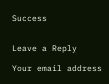Success


Leave a Reply

Your email address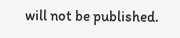will not be published.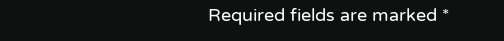Required fields are marked *